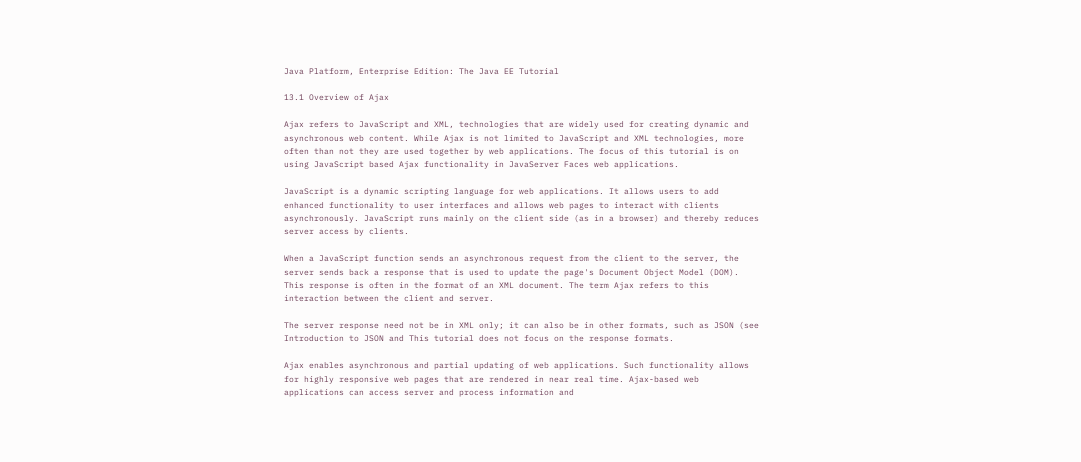Java Platform, Enterprise Edition: The Java EE Tutorial

13.1 Overview of Ajax

Ajax refers to JavaScript and XML, technologies that are widely used for creating dynamic and asynchronous web content. While Ajax is not limited to JavaScript and XML technologies, more often than not they are used together by web applications. The focus of this tutorial is on using JavaScript based Ajax functionality in JavaServer Faces web applications.

JavaScript is a dynamic scripting language for web applications. It allows users to add enhanced functionality to user interfaces and allows web pages to interact with clients asynchronously. JavaScript runs mainly on the client side (as in a browser) and thereby reduces server access by clients.

When a JavaScript function sends an asynchronous request from the client to the server, the server sends back a response that is used to update the page's Document Object Model (DOM). This response is often in the format of an XML document. The term Ajax refers to this interaction between the client and server.

The server response need not be in XML only; it can also be in other formats, such as JSON (see Introduction to JSON and This tutorial does not focus on the response formats.

Ajax enables asynchronous and partial updating of web applications. Such functionality allows for highly responsive web pages that are rendered in near real time. Ajax-based web applications can access server and process information and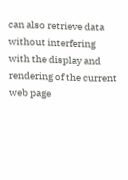can also retrieve data without interfering with the display and rendering of the current web page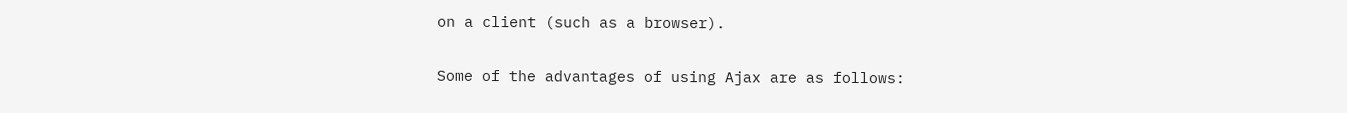on a client (such as a browser).

Some of the advantages of using Ajax are as follows: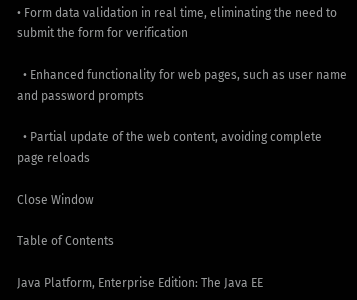• Form data validation in real time, eliminating the need to submit the form for verification

  • Enhanced functionality for web pages, such as user name and password prompts

  • Partial update of the web content, avoiding complete page reloads

Close Window

Table of Contents

Java Platform, Enterprise Edition: The Java EE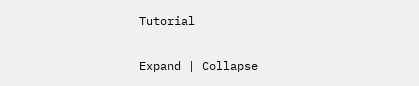Tutorial

Expand | Collapse